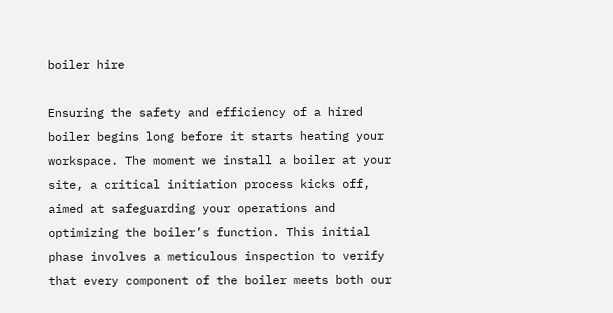boiler hire

Ensuring the safety and efficiency of a hired boiler begins long before it starts heating your workspace. The moment we install a boiler at your site, a critical initiation process kicks off, aimed at safeguarding your operations and optimizing the boiler’s function. This initial phase involves a meticulous inspection to verify that every component of the boiler meets both our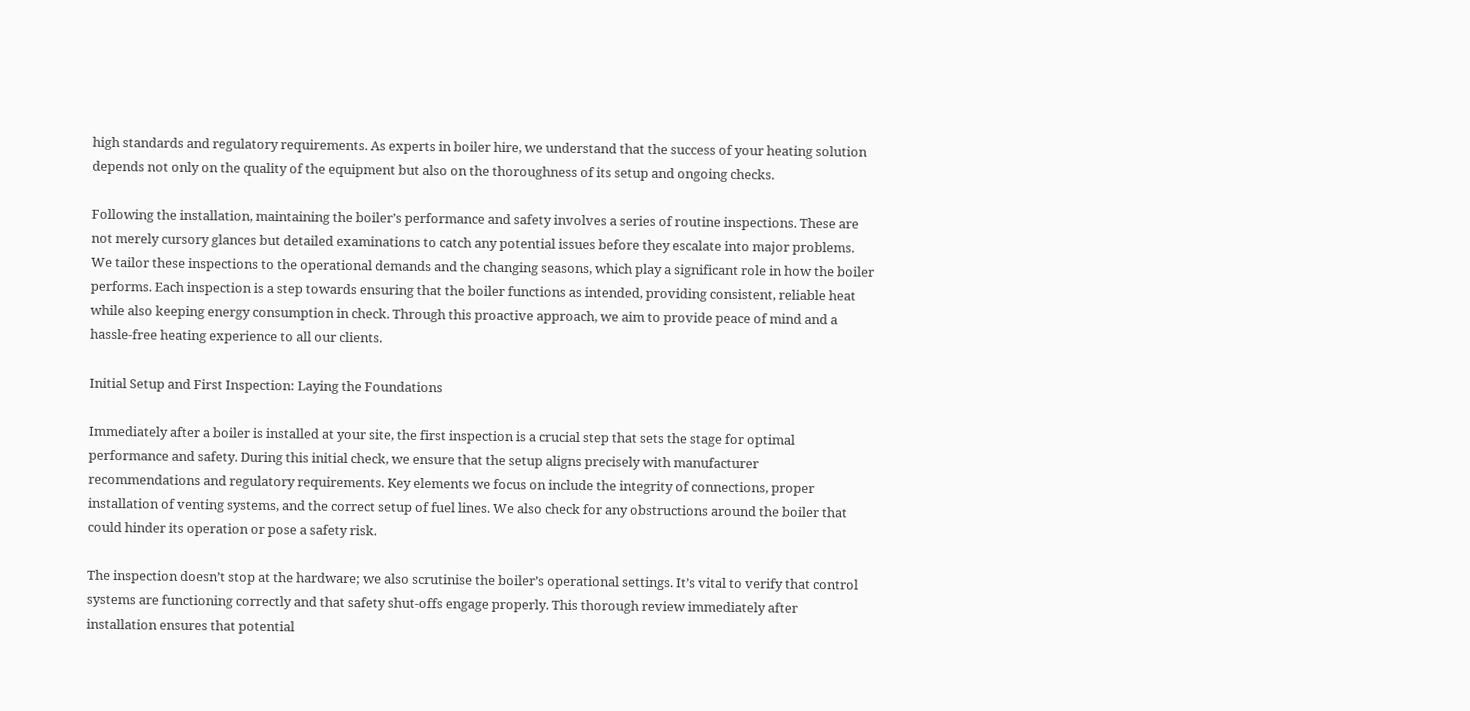high standards and regulatory requirements. As experts in boiler hire, we understand that the success of your heating solution depends not only on the quality of the equipment but also on the thoroughness of its setup and ongoing checks.

Following the installation, maintaining the boiler’s performance and safety involves a series of routine inspections. These are not merely cursory glances but detailed examinations to catch any potential issues before they escalate into major problems. We tailor these inspections to the operational demands and the changing seasons, which play a significant role in how the boiler performs. Each inspection is a step towards ensuring that the boiler functions as intended, providing consistent, reliable heat while also keeping energy consumption in check. Through this proactive approach, we aim to provide peace of mind and a hassle-free heating experience to all our clients.

Initial Setup and First Inspection: Laying the Foundations

Immediately after a boiler is installed at your site, the first inspection is a crucial step that sets the stage for optimal performance and safety. During this initial check, we ensure that the setup aligns precisely with manufacturer recommendations and regulatory requirements. Key elements we focus on include the integrity of connections, proper installation of venting systems, and the correct setup of fuel lines. We also check for any obstructions around the boiler that could hinder its operation or pose a safety risk.

The inspection doesn’t stop at the hardware; we also scrutinise the boiler’s operational settings. It’s vital to verify that control systems are functioning correctly and that safety shut-offs engage properly. This thorough review immediately after installation ensures that potential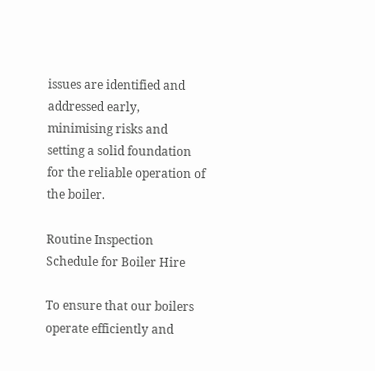issues are identified and addressed early, minimising risks and setting a solid foundation for the reliable operation of the boiler.

Routine Inspection Schedule for Boiler Hire

To ensure that our boilers operate efficiently and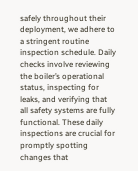safely throughout their deployment, we adhere to a stringent routine inspection schedule. Daily checks involve reviewing the boiler’s operational status, inspecting for leaks, and verifying that all safety systems are fully functional. These daily inspections are crucial for promptly spotting changes that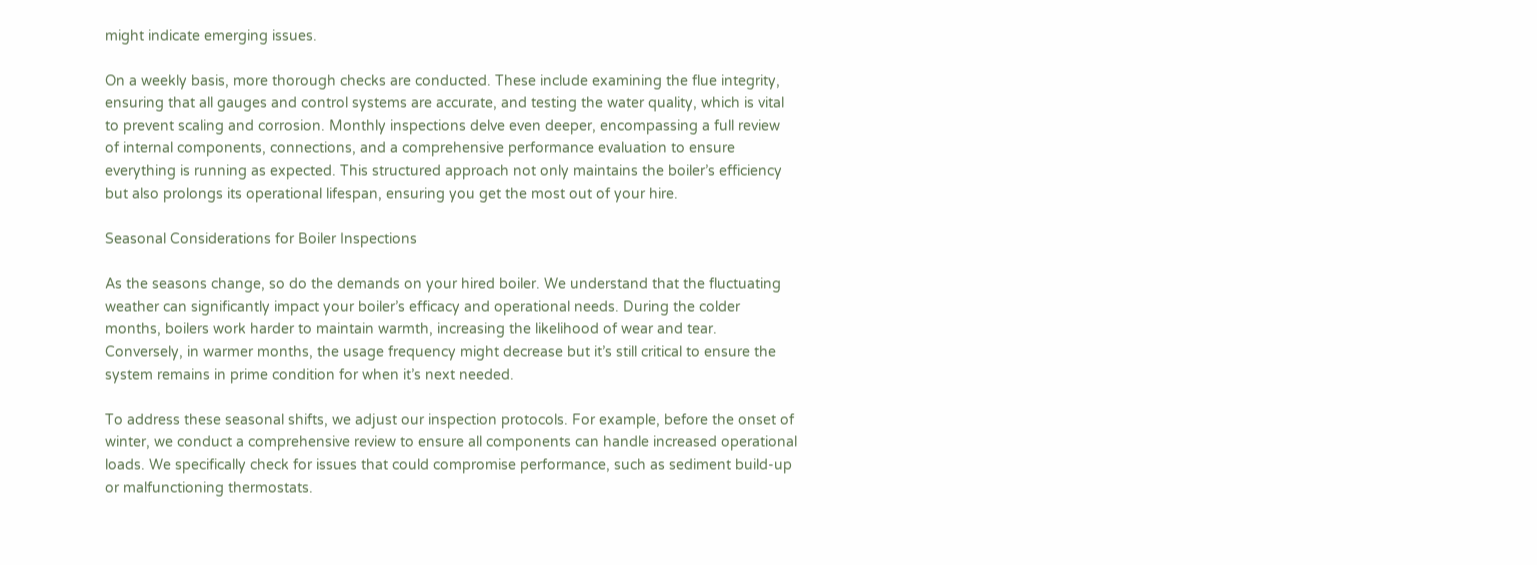might indicate emerging issues.

On a weekly basis, more thorough checks are conducted. These include examining the flue integrity, ensuring that all gauges and control systems are accurate, and testing the water quality, which is vital to prevent scaling and corrosion. Monthly inspections delve even deeper, encompassing a full review of internal components, connections, and a comprehensive performance evaluation to ensure everything is running as expected. This structured approach not only maintains the boiler’s efficiency but also prolongs its operational lifespan, ensuring you get the most out of your hire.

Seasonal Considerations for Boiler Inspections

As the seasons change, so do the demands on your hired boiler. We understand that the fluctuating weather can significantly impact your boiler’s efficacy and operational needs. During the colder months, boilers work harder to maintain warmth, increasing the likelihood of wear and tear. Conversely, in warmer months, the usage frequency might decrease but it’s still critical to ensure the system remains in prime condition for when it’s next needed.

To address these seasonal shifts, we adjust our inspection protocols. For example, before the onset of winter, we conduct a comprehensive review to ensure all components can handle increased operational loads. We specifically check for issues that could compromise performance, such as sediment build-up or malfunctioning thermostats.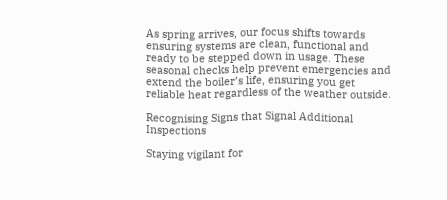As spring arrives, our focus shifts towards ensuring systems are clean, functional and ready to be stepped down in usage. These seasonal checks help prevent emergencies and extend the boiler’s life, ensuring you get reliable heat regardless of the weather outside.

Recognising Signs that Signal Additional Inspections

Staying vigilant for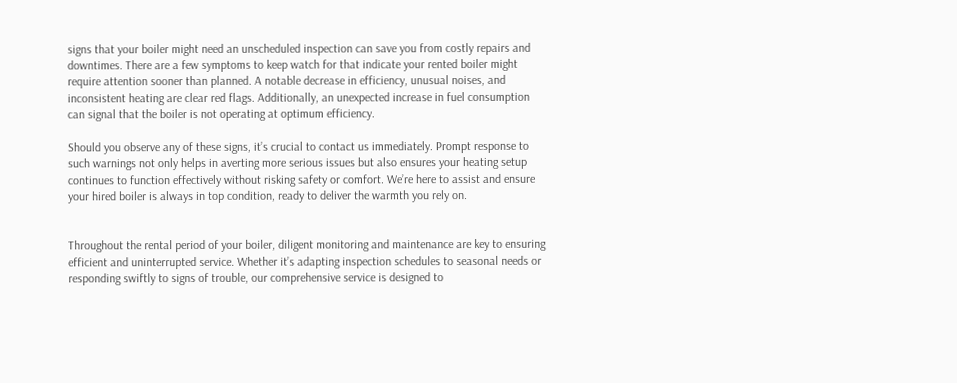signs that your boiler might need an unscheduled inspection can save you from costly repairs and downtimes. There are a few symptoms to keep watch for that indicate your rented boiler might require attention sooner than planned. A notable decrease in efficiency, unusual noises, and inconsistent heating are clear red flags. Additionally, an unexpected increase in fuel consumption can signal that the boiler is not operating at optimum efficiency.

Should you observe any of these signs, it’s crucial to contact us immediately. Prompt response to such warnings not only helps in averting more serious issues but also ensures your heating setup continues to function effectively without risking safety or comfort. We’re here to assist and ensure your hired boiler is always in top condition, ready to deliver the warmth you rely on.


Throughout the rental period of your boiler, diligent monitoring and maintenance are key to ensuring efficient and uninterrupted service. Whether it’s adapting inspection schedules to seasonal needs or responding swiftly to signs of trouble, our comprehensive service is designed to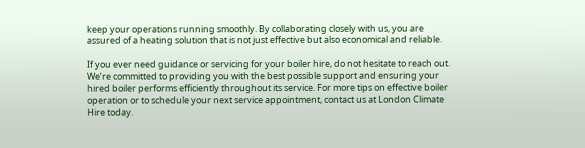keep your operations running smoothly. By collaborating closely with us, you are assured of a heating solution that is not just effective but also economical and reliable.

If you ever need guidance or servicing for your boiler hire, do not hesitate to reach out. We’re committed to providing you with the best possible support and ensuring your hired boiler performs efficiently throughout its service. For more tips on effective boiler operation or to schedule your next service appointment, contact us at London Climate Hire today.